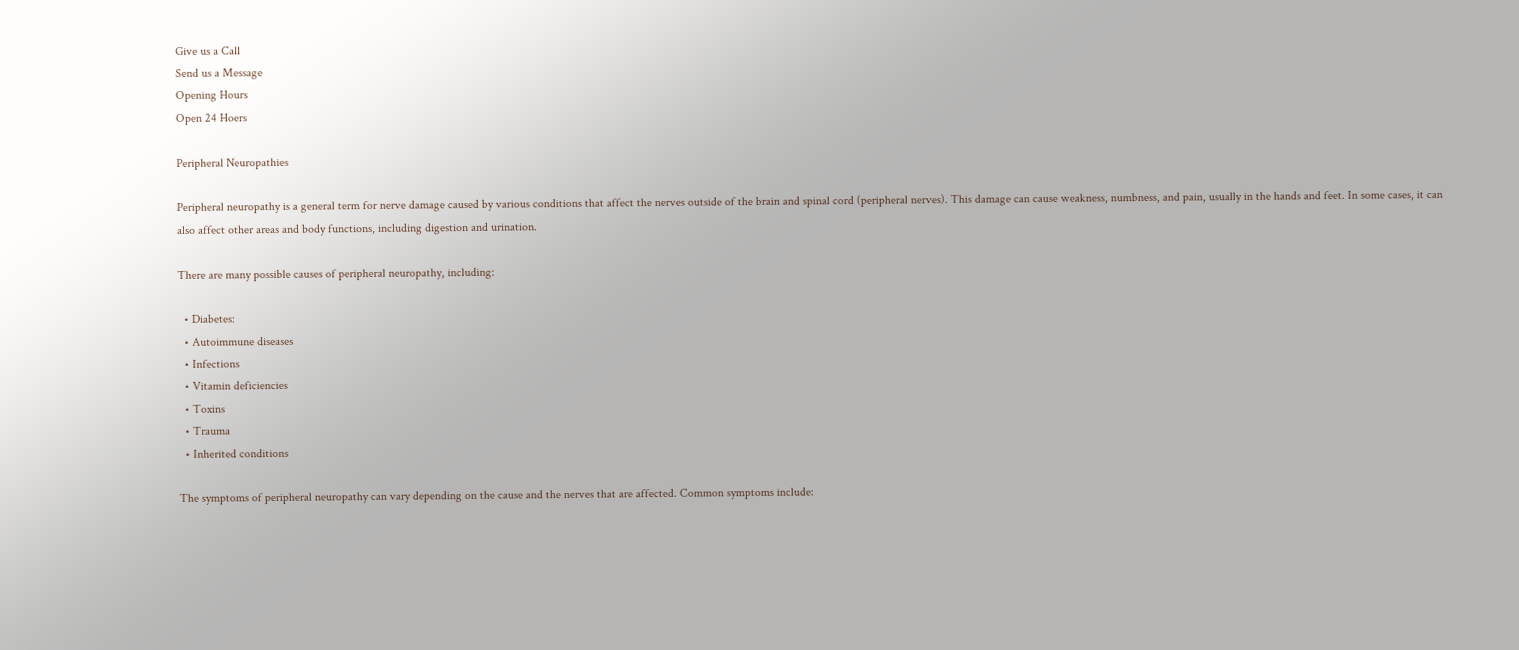Give us a Call
Send us a Message
Opening Hours
Open 24 Hoers

Peripheral Neuropathies

Peripheral neuropathy is a general term for nerve damage caused by various conditions that affect the nerves outside of the brain and spinal cord (peripheral nerves). This damage can cause weakness, numbness, and pain, usually in the hands and feet. In some cases, it can also affect other areas and body functions, including digestion and urination.

There are many possible causes of peripheral neuropathy, including:

  • Diabetes:
  • Autoimmune diseases
  • Infections
  • Vitamin deficiencies
  • Toxins
  • Trauma
  • Inherited conditions

The symptoms of peripheral neuropathy can vary depending on the cause and the nerves that are affected. Common symptoms include: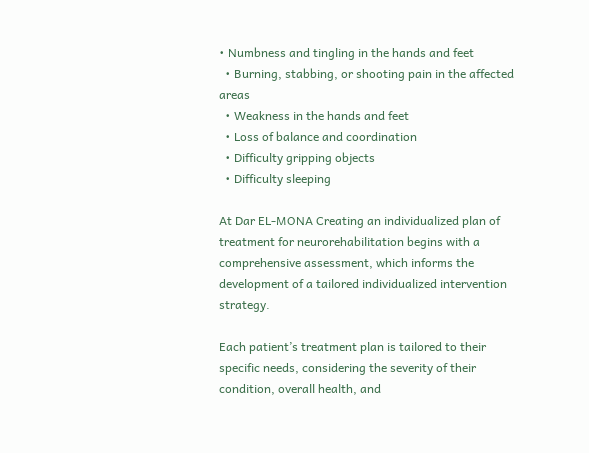• Numbness and tingling in the hands and feet
  • Burning, stabbing, or shooting pain in the affected areas
  • Weakness in the hands and feet
  • Loss of balance and coordination
  • Difficulty gripping objects
  • Difficulty sleeping

At Dar EL-MONA Creating an individualized plan of treatment for neurorehabilitation begins with a comprehensive assessment, which informs the development of a tailored individualized intervention strategy.

Each patient’s treatment plan is tailored to their specific needs, considering the severity of their condition, overall health, and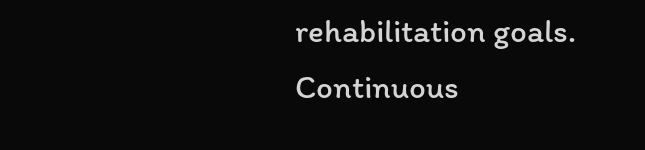rehabilitation goals. Continuous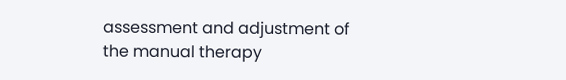assessment and adjustment of the manual therapy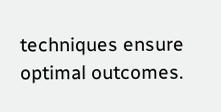techniques ensure optimal outcomes.